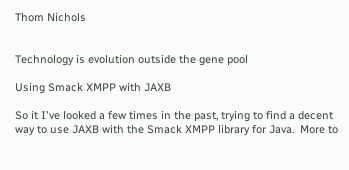Thom Nichols


Technology is evolution outside the gene pool

Using Smack XMPP with JAXB

So it I've looked a few times in the past, trying to find a decent way to use JAXB with the Smack XMPP library for Java.  More to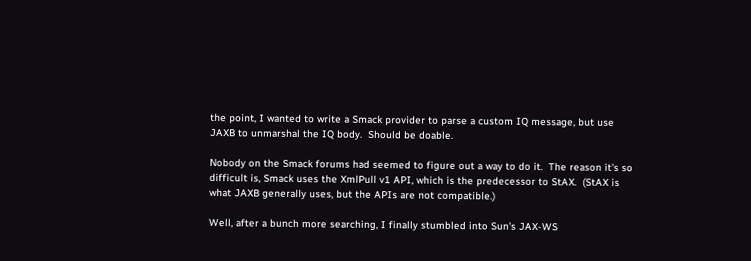the point, I wanted to write a Smack provider to parse a custom IQ message, but use JAXB to unmarshal the IQ body.  Should be doable.

Nobody on the Smack forums had seemed to figure out a way to do it.  The reason it's so difficult is, Smack uses the XmlPull v1 API, which is the predecessor to StAX.  (StAX is what JAXB generally uses, but the APIs are not compatible.)

Well, after a bunch more searching, I finally stumbled into Sun's JAX-WS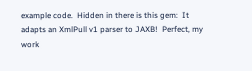example code.  Hidden in there is this gem:  It adapts an XmlPull v1 parser to JAXB!  Perfect, my work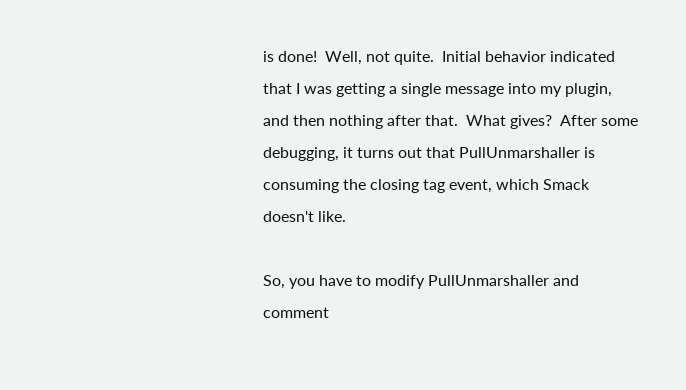is done!  Well, not quite.  Initial behavior indicated that I was getting a single message into my plugin, and then nothing after that.  What gives?  After some debugging, it turns out that PullUnmarshaller is consuming the closing tag event, which Smack doesn't like.

So, you have to modify PullUnmarshaller and comment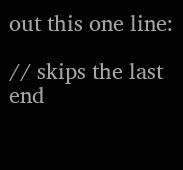out this one line:

// skips the last end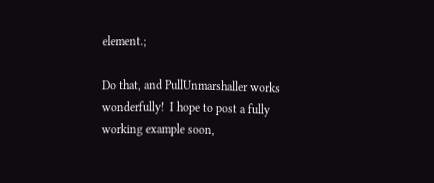element.;

Do that, and PullUnmarshaller works wonderfully!  I hope to post a fully working example soon,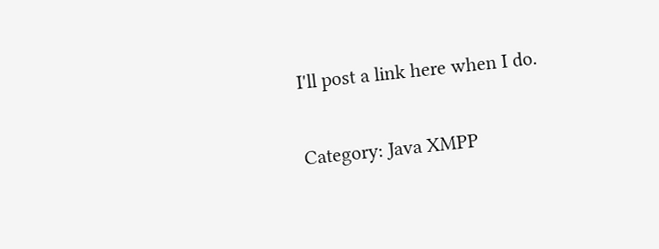I'll post a link here when I do.

Category: Java XMPP